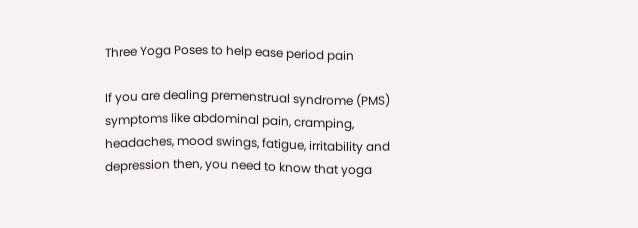Three Yoga Poses to help ease period pain

If you are dealing premenstrual syndrome (PMS) symptoms like abdominal pain, cramping, headaches, mood swings, fatigue, irritability and depression then, you need to know that yoga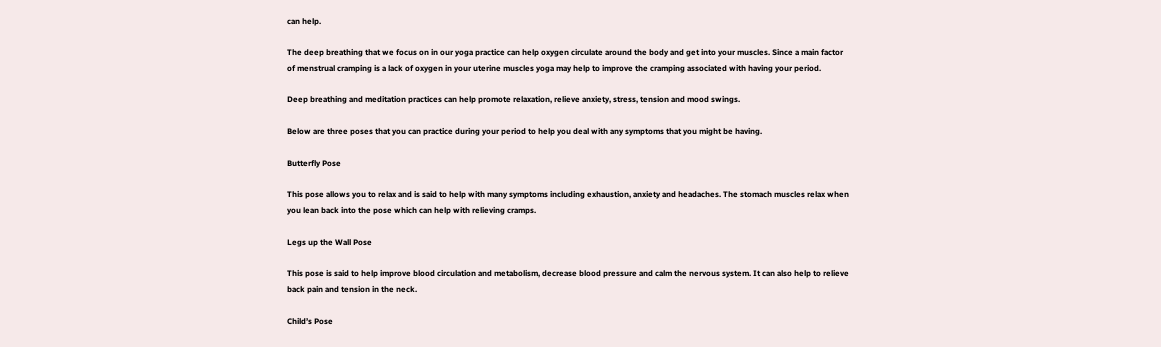can help.

The deep breathing that we focus on in our yoga practice can help oxygen circulate around the body and get into your muscles. Since a main factor of menstrual cramping is a lack of oxygen in your uterine muscles yoga may help to improve the cramping associated with having your period.

Deep breathing and meditation practices can help promote relaxation, relieve anxiety, stress, tension and mood swings.

Below are three poses that you can practice during your period to help you deal with any symptoms that you might be having.

Butterfly Pose

This pose allows you to relax and is said to help with many symptoms including exhaustion, anxiety and headaches. The stomach muscles relax when you lean back into the pose which can help with relieving cramps.

Legs up the Wall Pose

This pose is said to help improve blood circulation and metabolism, decrease blood pressure and calm the nervous system. It can also help to relieve back pain and tension in the neck.

Child’s Pose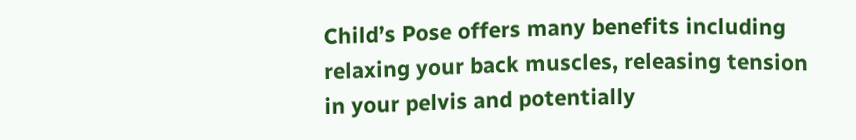Child’s Pose offers many benefits including relaxing your back muscles, releasing tension in your pelvis and potentially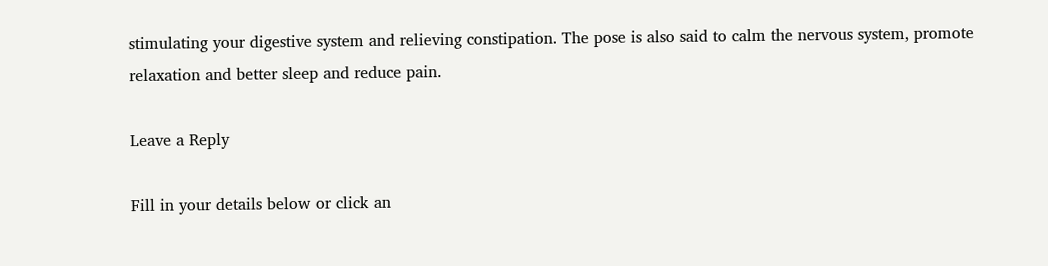stimulating your digestive system and relieving constipation. The pose is also said to calm the nervous system, promote relaxation and better sleep and reduce pain.

Leave a Reply

Fill in your details below or click an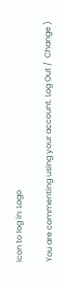icon to log in: Logo

You are commenting using your account. Log Out /  Change )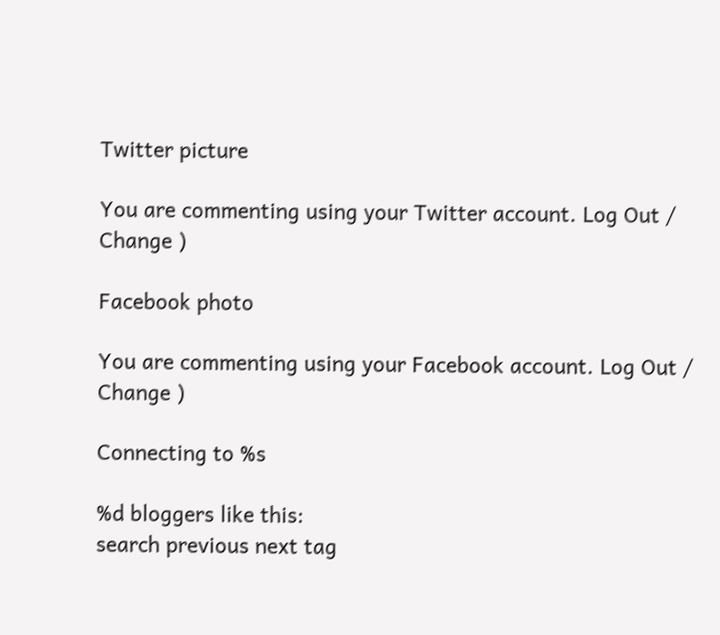Twitter picture

You are commenting using your Twitter account. Log Out /  Change )

Facebook photo

You are commenting using your Facebook account. Log Out /  Change )

Connecting to %s

%d bloggers like this:
search previous next tag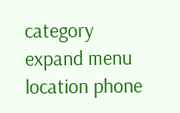category expand menu location phone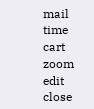mail time cart zoom edit close